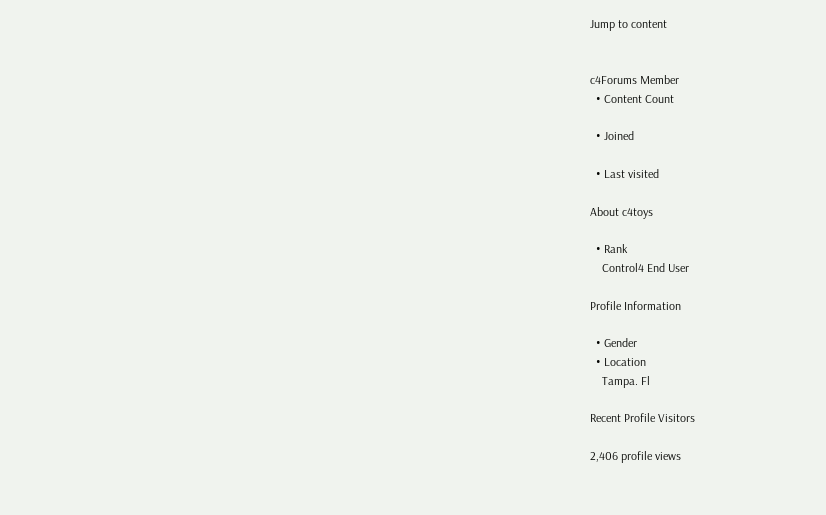Jump to content


c4Forums Member
  • Content Count

  • Joined

  • Last visited

About c4toys

  • Rank
    Control4 End User

Profile Information

  • Gender
  • Location
    Tampa. Fl

Recent Profile Visitors

2,406 profile views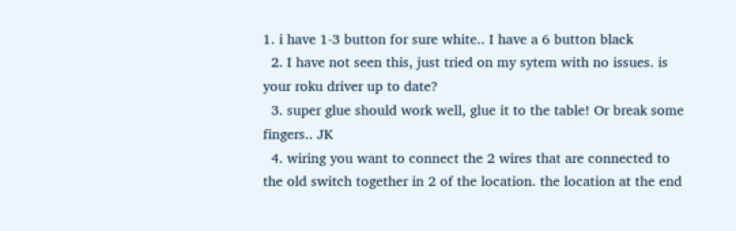1. i have 1-3 button for sure white.. I have a 6 button black
  2. I have not seen this, just tried on my sytem with no issues. is your roku driver up to date?
  3. super glue should work well, glue it to the table! Or break some fingers.. JK
  4. wiring you want to connect the 2 wires that are connected to the old switch together in 2 of the location. the location at the end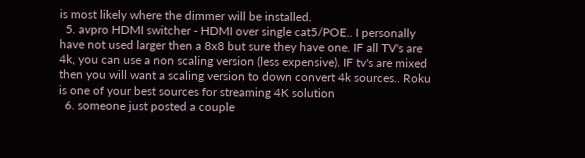is most likely where the dimmer will be installed.
  5. avpro HDMI switcher - HDMI over single cat5/POE.. I personally have not used larger then a 8x8 but sure they have one. IF all TV's are 4k, you can use a non scaling version (less expensive). IF tv's are mixed then you will want a scaling version to down convert 4k sources.. Roku is one of your best sources for streaming 4K solution
  6. someone just posted a couple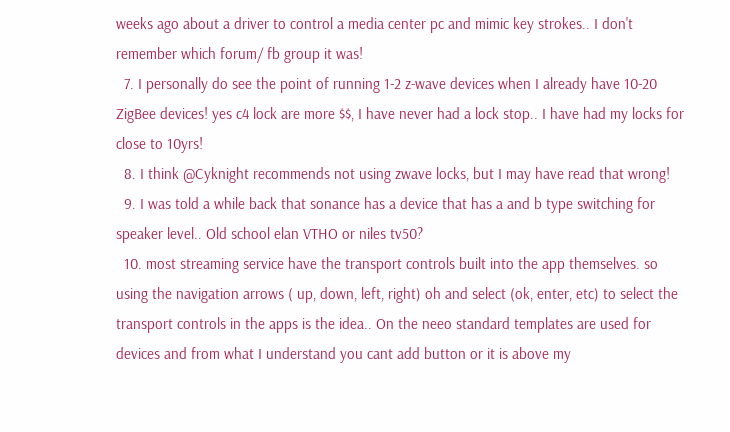weeks ago about a driver to control a media center pc and mimic key strokes.. I don't remember which forum/ fb group it was!
  7. I personally do see the point of running 1-2 z-wave devices when I already have 10-20 ZigBee devices! yes c4 lock are more $$, I have never had a lock stop.. I have had my locks for close to 10yrs!
  8. I think @Cyknight recommends not using zwave locks, but I may have read that wrong!
  9. I was told a while back that sonance has a device that has a and b type switching for speaker level.. Old school elan VTHO or niles tv50?
  10. most streaming service have the transport controls built into the app themselves. so using the navigation arrows ( up, down, left, right) oh and select (ok, enter, etc) to select the transport controls in the apps is the idea.. On the neeo standard templates are used for devices and from what I understand you cant add button or it is above my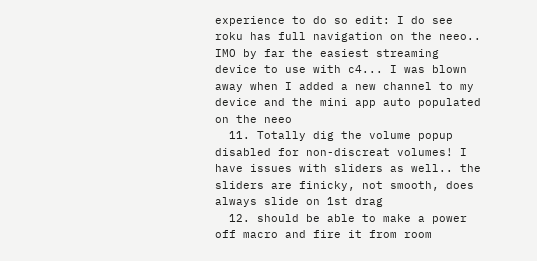experience to do so edit: I do see roku has full navigation on the neeo.. IMO by far the easiest streaming device to use with c4... I was blown away when I added a new channel to my device and the mini app auto populated on the neeo
  11. Totally dig the volume popup disabled for non-discreat volumes! I have issues with sliders as well.. the sliders are finicky, not smooth, does always slide on 1st drag
  12. should be able to make a power off macro and fire it from room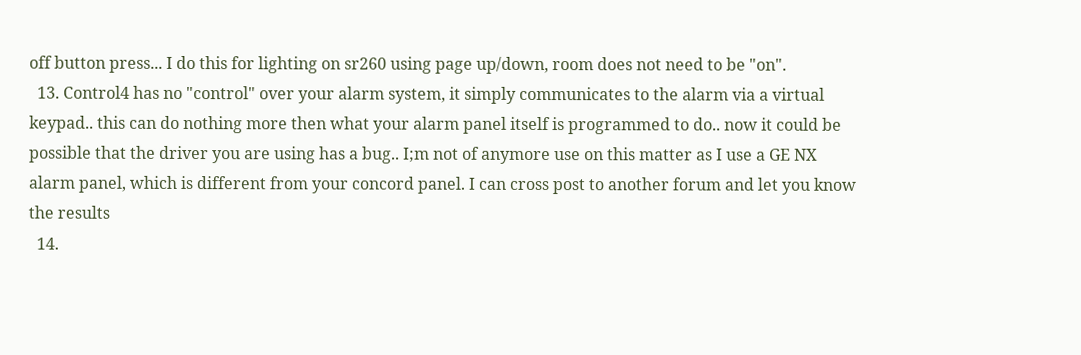off button press... I do this for lighting on sr260 using page up/down, room does not need to be "on".
  13. Control4 has no "control" over your alarm system, it simply communicates to the alarm via a virtual keypad.. this can do nothing more then what your alarm panel itself is programmed to do.. now it could be possible that the driver you are using has a bug.. I;m not of anymore use on this matter as I use a GE NX alarm panel, which is different from your concord panel. I can cross post to another forum and let you know the results
  14.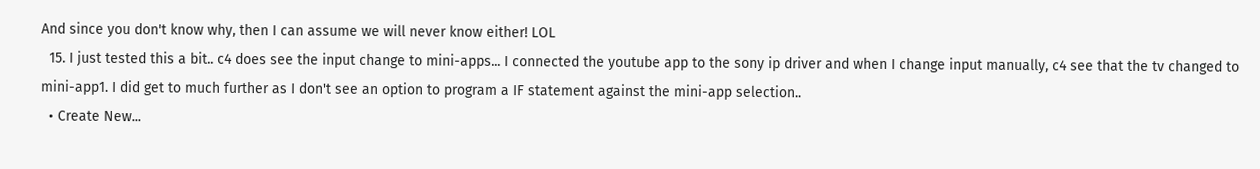And since you don't know why, then I can assume we will never know either! LOL
  15. I just tested this a bit.. c4 does see the input change to mini-apps... I connected the youtube app to the sony ip driver and when I change input manually, c4 see that the tv changed to mini-app1. I did get to much further as I don't see an option to program a IF statement against the mini-app selection..
  • Create New...